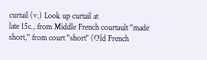curtail (v.) Look up curtail at
late 15c., from Middle French courtault "made short," from court "short" (Old French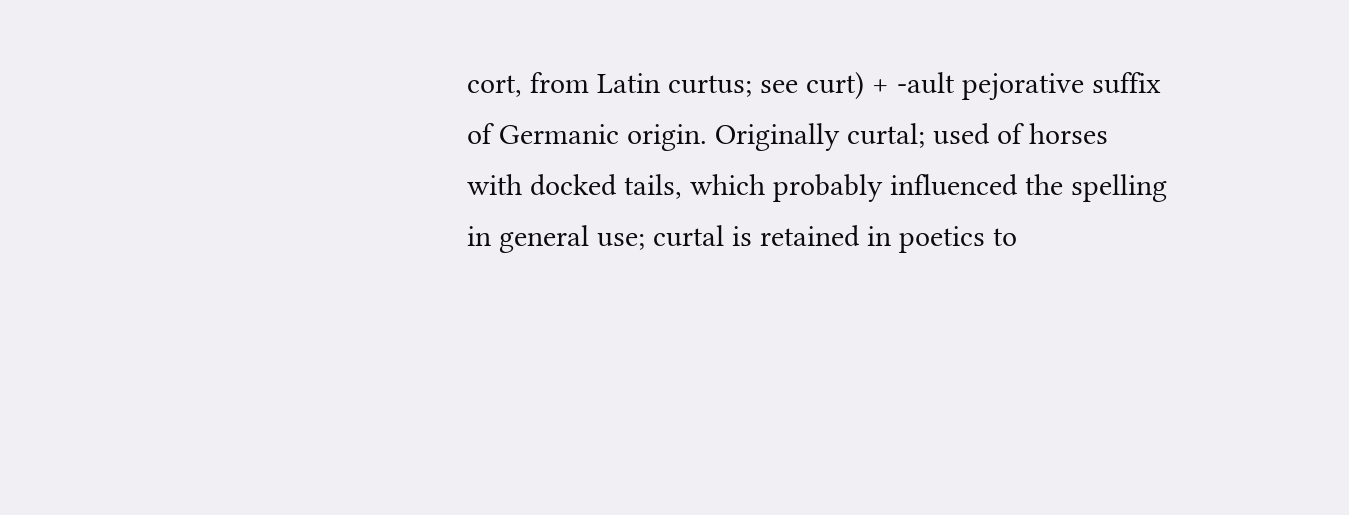cort, from Latin curtus; see curt) + -ault pejorative suffix of Germanic origin. Originally curtal; used of horses with docked tails, which probably influenced the spelling in general use; curtal is retained in poetics to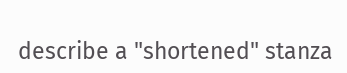describe a "shortened" stanza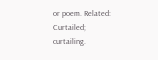or poem. Related: Curtailed; curtailing.